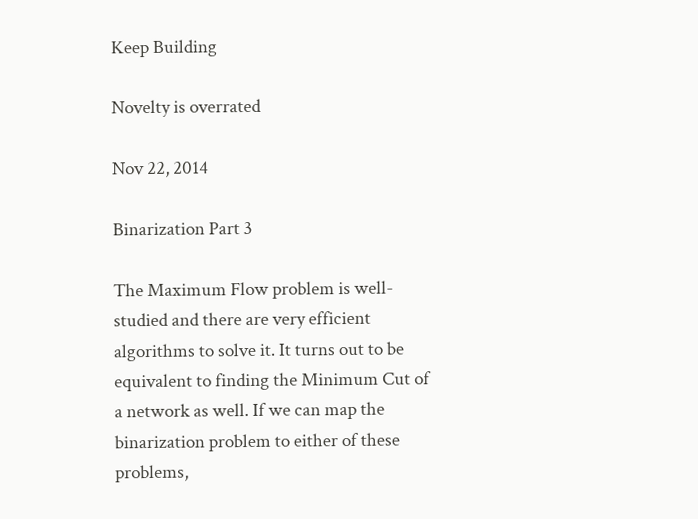Keep Building

Novelty is overrated

Nov 22, 2014

Binarization Part 3

The Maximum Flow problem is well-studied and there are very efficient algorithms to solve it. It turns out to be equivalent to finding the Minimum Cut of a network as well. If we can map the binarization problem to either of these problems,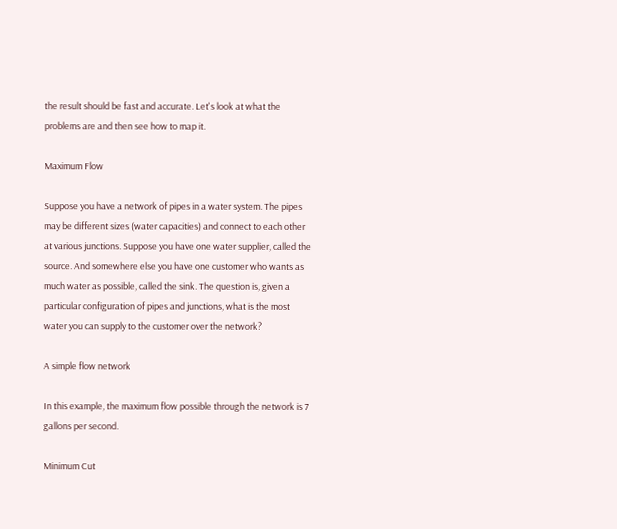the result should be fast and accurate. Let's look at what the problems are and then see how to map it.

Maximum Flow

Suppose you have a network of pipes in a water system. The pipes may be different sizes (water capacities) and connect to each other at various junctions. Suppose you have one water supplier, called the source. And somewhere else you have one customer who wants as much water as possible, called the sink. The question is, given a particular configuration of pipes and junctions, what is the most water you can supply to the customer over the network?

A simple flow network

In this example, the maximum flow possible through the network is 7 gallons per second.

Minimum Cut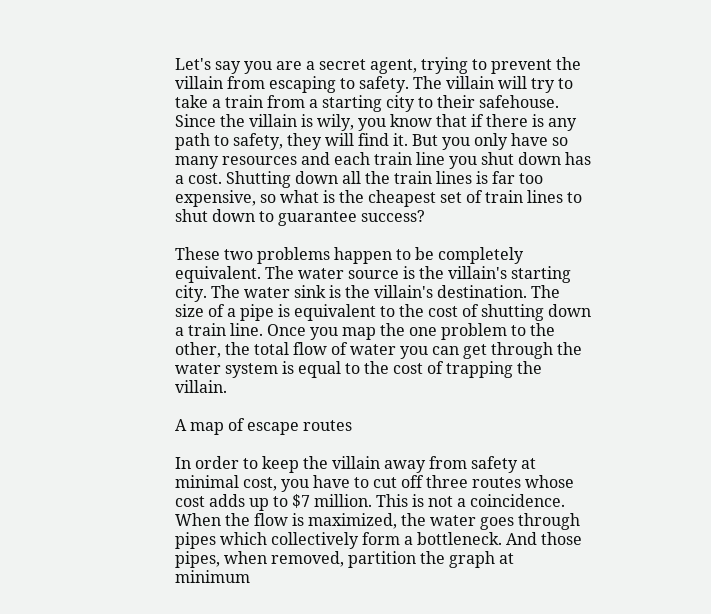Let's say you are a secret agent, trying to prevent the villain from escaping to safety. The villain will try to take a train from a starting city to their safehouse. Since the villain is wily, you know that if there is any path to safety, they will find it. But you only have so many resources and each train line you shut down has a cost. Shutting down all the train lines is far too expensive, so what is the cheapest set of train lines to shut down to guarantee success?

These two problems happen to be completely equivalent. The water source is the villain's starting city. The water sink is the villain's destination. The size of a pipe is equivalent to the cost of shutting down a train line. Once you map the one problem to the other, the total flow of water you can get through the water system is equal to the cost of trapping the villain.

A map of escape routes

In order to keep the villain away from safety at minimal cost, you have to cut off three routes whose cost adds up to $7 million. This is not a coincidence. When the flow is maximized, the water goes through pipes which collectively form a bottleneck. And those pipes, when removed, partition the graph at minimum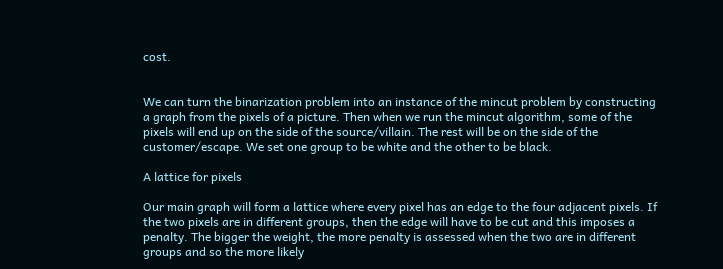cost.


We can turn the binarization problem into an instance of the mincut problem by constructing a graph from the pixels of a picture. Then when we run the mincut algorithm, some of the pixels will end up on the side of the source/villain. The rest will be on the side of the customer/escape. We set one group to be white and the other to be black.

A lattice for pixels

Our main graph will form a lattice where every pixel has an edge to the four adjacent pixels. If the two pixels are in different groups, then the edge will have to be cut and this imposes a penalty. The bigger the weight, the more penalty is assessed when the two are in different groups and so the more likely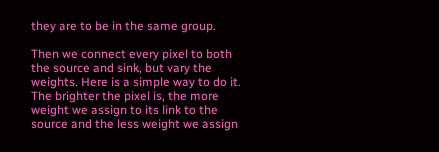they are to be in the same group.

Then we connect every pixel to both the source and sink, but vary the weights. Here is a simple way to do it. The brighter the pixel is, the more weight we assign to its link to the source and the less weight we assign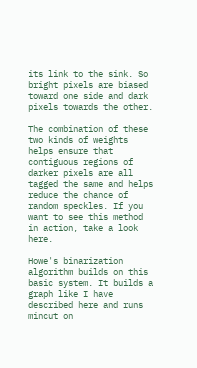its link to the sink. So bright pixels are biased toward one side and dark pixels towards the other.

The combination of these two kinds of weights helps ensure that contiguous regions of darker pixels are all tagged the same and helps reduce the chance of random speckles. If you want to see this method in action, take a look here.

Howe's binarization algorithm builds on this basic system. It builds a graph like I have described here and runs mincut on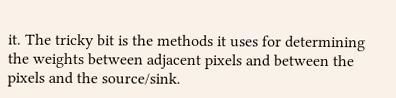it. The tricky bit is the methods it uses for determining the weights between adjacent pixels and between the pixels and the source/sink.